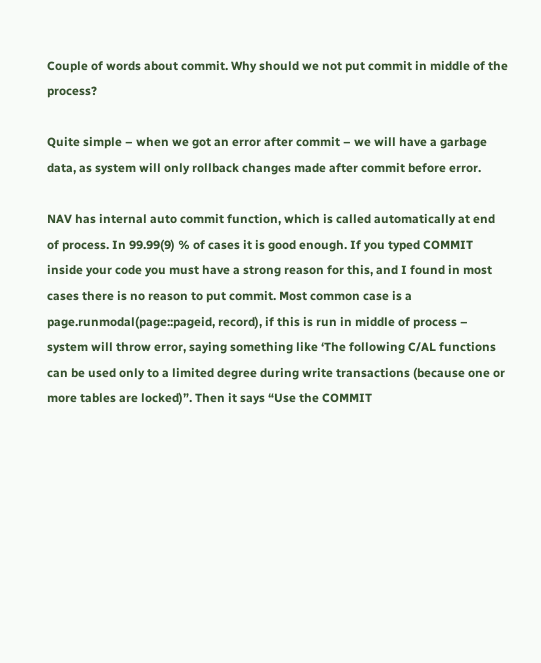Couple of words about commit. Why should we not put commit in middle of the process?

Quite simple – when we got an error after commit – we will have a garbage data, as system will only rollback changes made after commit before error.

NAV has internal auto commit function, which is called automatically at end of process. In 99.99(9) % of cases it is good enough. If you typed COMMIT inside your code you must have a strong reason for this, and I found in most cases there is no reason to put commit. Most common case is a page.runmodal(page::pageid, record), if this is run in middle of process – system will throw error, saying something like ‘The following C/AL functions can be used only to a limited degree during write transactions (because one or more tables are locked)”. Then it says “Use the COMMIT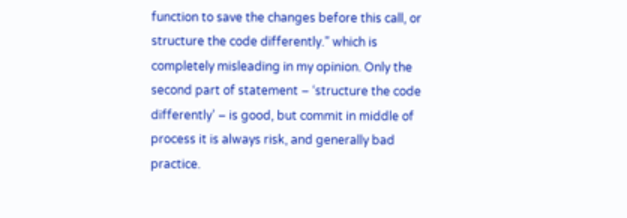function to save the changes before this call, or structure the code differently.” which is completely misleading in my opinion. Only the second part of statement – ‘structure the code differently’ – is good, but commit in middle of process it is always risk, and generally bad practice.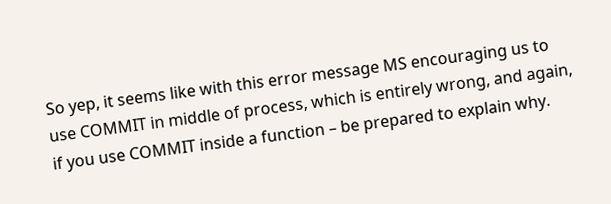So yep, it seems like with this error message MS encouraging us to use COMMIT in middle of process, which is entirely wrong, and again, if you use COMMIT inside a function – be prepared to explain why.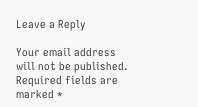Leave a Reply

Your email address will not be published. Required fields are marked *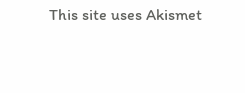This site uses Akismet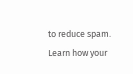to reduce spam. Learn how your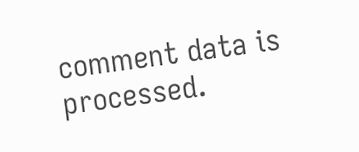comment data is processed.